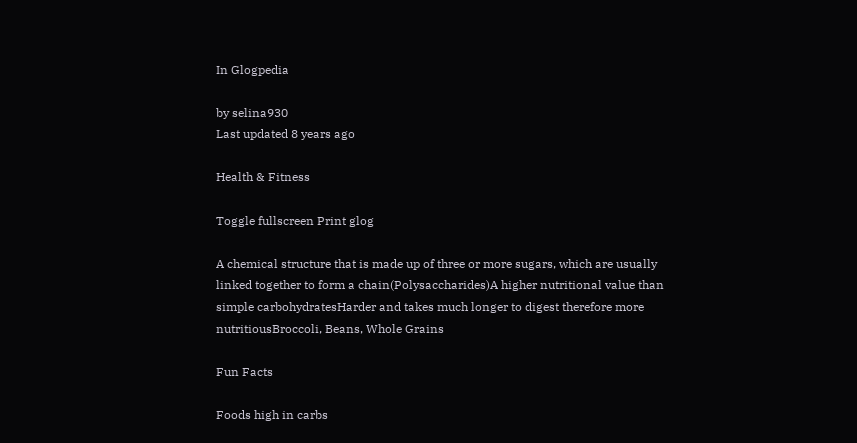In Glogpedia

by selina930
Last updated 8 years ago

Health & Fitness

Toggle fullscreen Print glog

A chemical structure that is made up of three or more sugars, which are usually linked together to form a chain(Polysaccharides)A higher nutritional value than simple carbohydratesHarder and takes much longer to digest therefore more nutritiousBroccoli, Beans, Whole Grains

Fun Facts

Foods high in carbs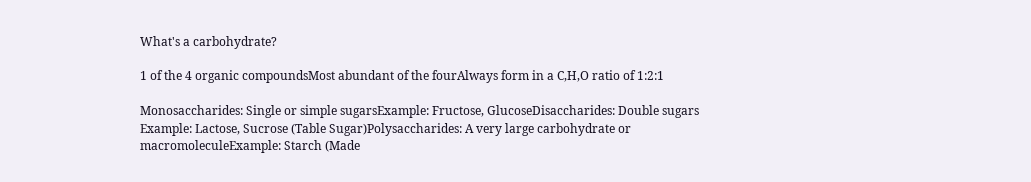What's a carbohydrate?

1 of the 4 organic compoundsMost abundant of the fourAlways form in a C,H,O ratio of 1:2:1

Monosaccharides: Single or simple sugarsExample: Fructose, GlucoseDisaccharides: Double sugars Example: Lactose, Sucrose (Table Sugar)Polysaccharides: A very large carbohydrate or macromoleculeExample: Starch (Made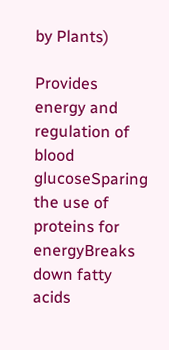by Plants)

Provides energy and regulation of blood glucoseSparing the use of proteins for energyBreaks down fatty acids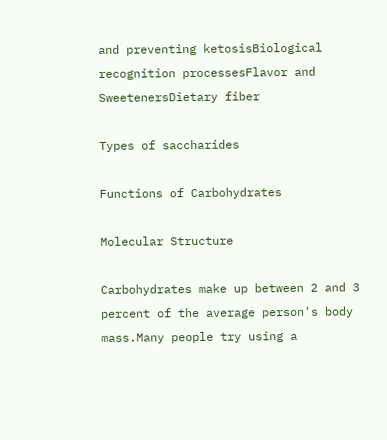and preventing ketosisBiological recognition processesFlavor and SweetenersDietary fiber

Types of saccharides

Functions of Carbohydrates

Molecular Structure

Carbohydrates make up between 2 and 3 percent of the average person's body mass.Many people try using a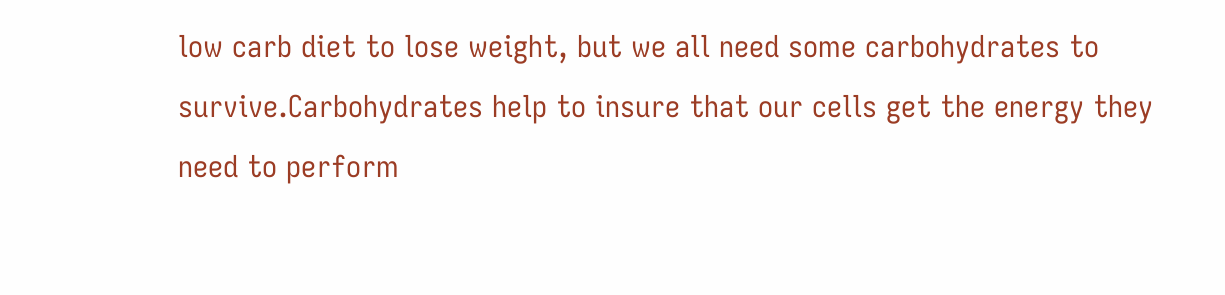low carb diet to lose weight, but we all need some carbohydrates to survive.Carbohydrates help to insure that our cells get the energy they need to perform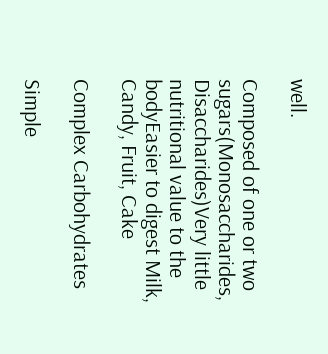well.

Composed of one or two sugars(Monosaccharides, Disaccharides)Very little nutritional value to the bodyEasier to digest Milk, Candy, Fruit, Cake

Complex Carbohydrates

Simple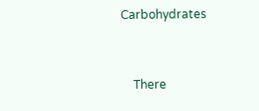Carbohydrates


    There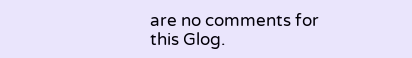are no comments for this Glog.